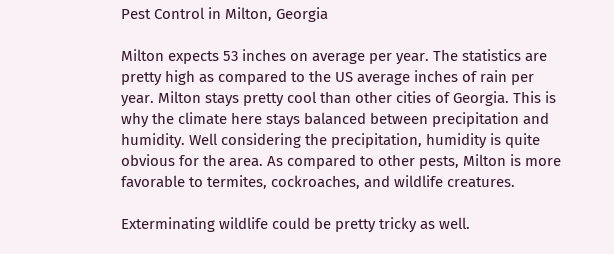Pest Control in Milton, Georgia

Milton expects 53 inches on average per year. The statistics are pretty high as compared to the US average inches of rain per year. Milton stays pretty cool than other cities of Georgia. This is why the climate here stays balanced between precipitation and humidity. Well considering the precipitation, humidity is quite obvious for the area. As compared to other pests, Milton is more favorable to termites, cockroaches, and wildlife creatures.

Exterminating wildlife could be pretty tricky as well.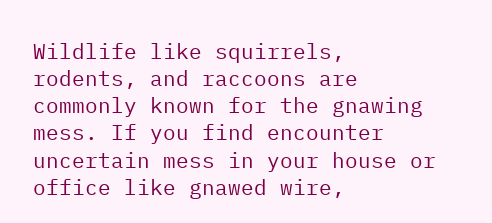Wildlife like squirrels, rodents, and raccoons are commonly known for the gnawing mess. If you find encounter uncertain mess in your house or office like gnawed wire,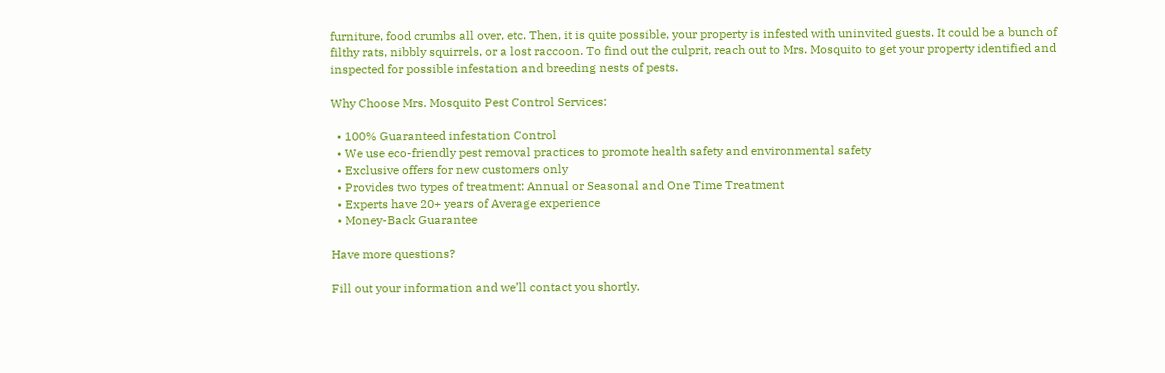furniture, food crumbs all over, etc. Then, it is quite possible, your property is infested with uninvited guests. It could be a bunch of filthy rats, nibbly squirrels, or a lost raccoon. To find out the culprit, reach out to Mrs. Mosquito to get your property identified and inspected for possible infestation and breeding nests of pests.

Why Choose Mrs. Mosquito Pest Control Services:

  • 100% Guaranteed infestation Control
  • We use eco-friendly pest removal practices to promote health safety and environmental safety
  • Exclusive offers for new customers only
  • Provides two types of treatment: Annual or Seasonal and One Time Treatment
  • Experts have 20+ years of Average experience
  • Money-Back Guarantee

Have more questions?

Fill out your information and we’ll contact you shortly.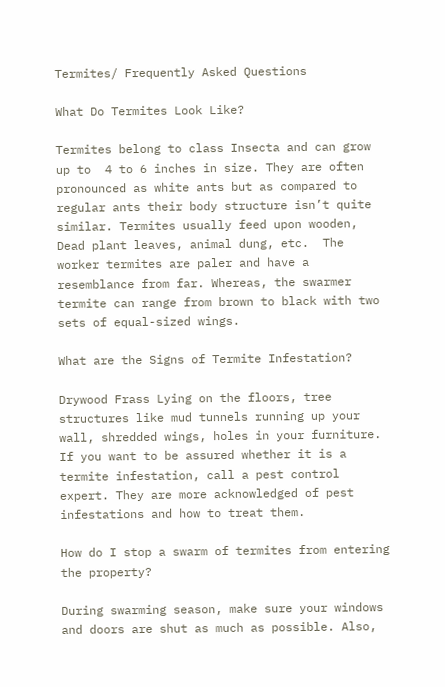Termites/ Frequently Asked Questions

What Do Termites Look Like?

Termites belong to class Insecta and can grow up to  4 to 6 inches in size. They are often pronounced as white ants but as compared to regular ants their body structure isn’t quite similar. Termites usually feed upon wooden, Dead plant leaves, animal dung, etc.  The worker termites are paler and have a resemblance from far. Whereas, the swarmer termite can range from brown to black with two sets of equal-sized wings.

What are the Signs of Termite Infestation?

Drywood Frass Lying on the floors, tree structures like mud tunnels running up your wall, shredded wings, holes in your furniture. If you want to be assured whether it is a termite infestation, call a pest control expert. They are more acknowledged of pest infestations and how to treat them.

How do I stop a swarm of termites from entering the property?

During swarming season, make sure your windows and doors are shut as much as possible. Also,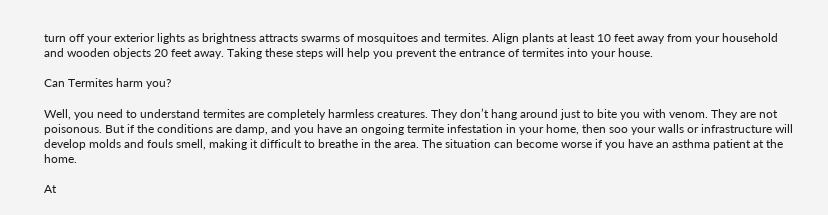turn off your exterior lights as brightness attracts swarms of mosquitoes and termites. Align plants at least 10 feet away from your household and wooden objects 20 feet away. Taking these steps will help you prevent the entrance of termites into your house.

Can Termites harm you?

Well, you need to understand termites are completely harmless creatures. They don’t hang around just to bite you with venom. They are not poisonous. But if the conditions are damp, and you have an ongoing termite infestation in your home, then soo your walls or infrastructure will develop molds and fouls smell, making it difficult to breathe in the area. The situation can become worse if you have an asthma patient at the home.

At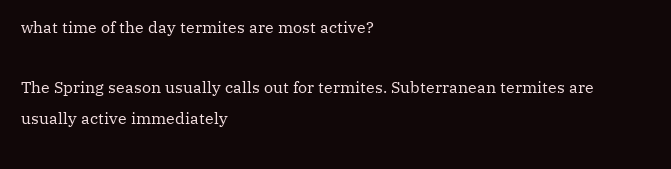what time of the day termites are most active?

The Spring season usually calls out for termites. Subterranean termites are usually active immediately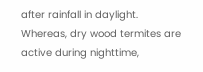after rainfall in daylight. Whereas, dry wood termites are active during nighttime,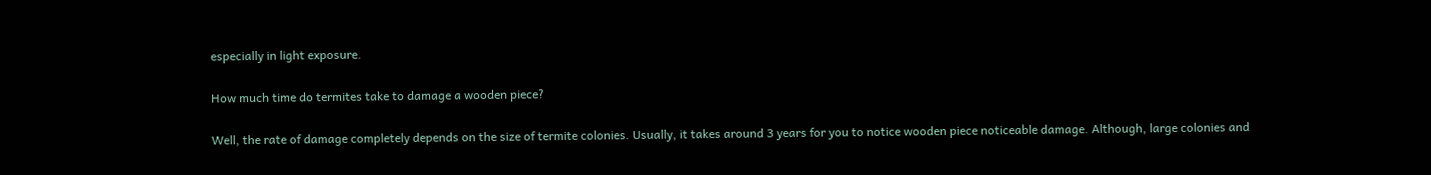especially in light exposure.

How much time do termites take to damage a wooden piece?

Well, the rate of damage completely depends on the size of termite colonies. Usually, it takes around 3 years for you to notice wooden piece noticeable damage. Although, large colonies and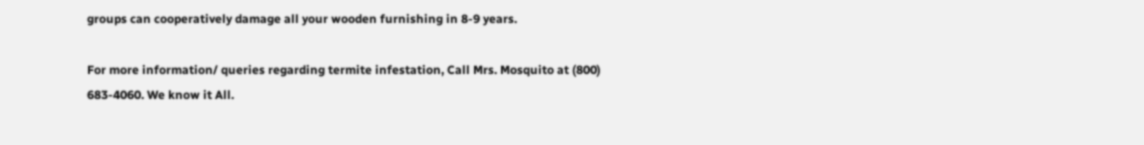groups can cooperatively damage all your wooden furnishing in 8-9 years.

For more information/ queries regarding termite infestation, Call Mrs. Mosquito at (800) 683-4060. We know it All.